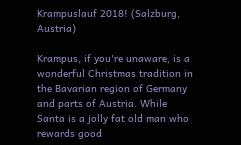Krampuslauf 2018! (Salzburg, Austria)

Krampus, if you're unaware, is a wonderful Christmas tradition in the Bavarian region of Germany and parts of Austria. While Santa is a jolly fat old man who rewards good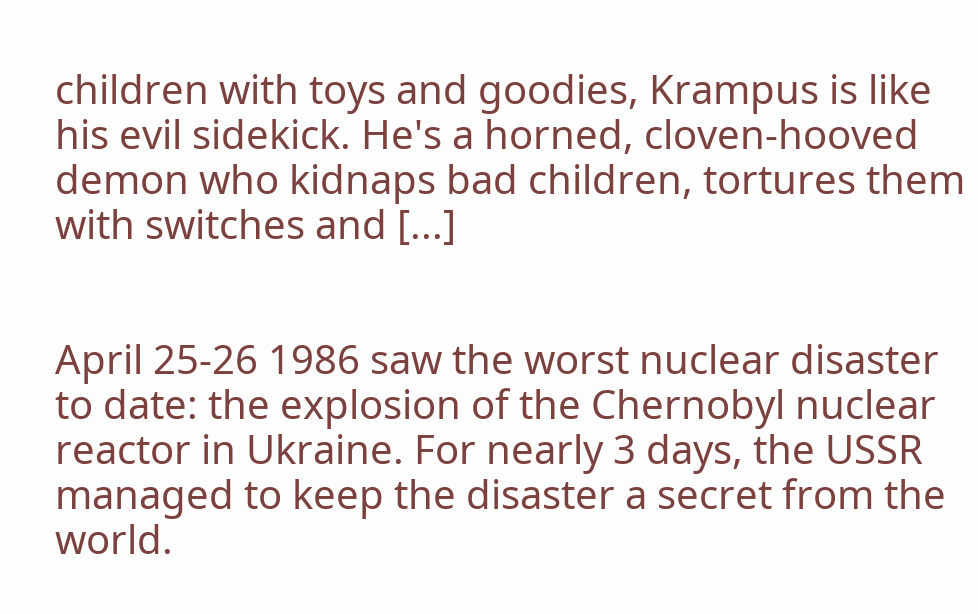children with toys and goodies, Krampus is like his evil sidekick. He's a horned, cloven-hooved demon who kidnaps bad children, tortures them with switches and [...]


April 25-26 1986 saw the worst nuclear disaster to date: the explosion of the Chernobyl nuclear reactor in Ukraine. For nearly 3 days, the USSR managed to keep the disaster a secret from the world.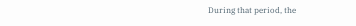During that period, the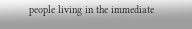people living in the immediate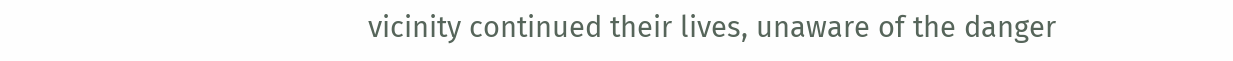vicinity continued their lives, unaware of the danger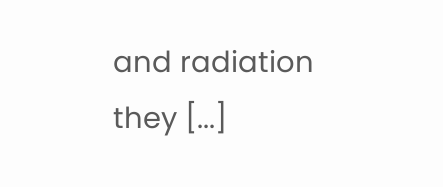and radiation they [...]